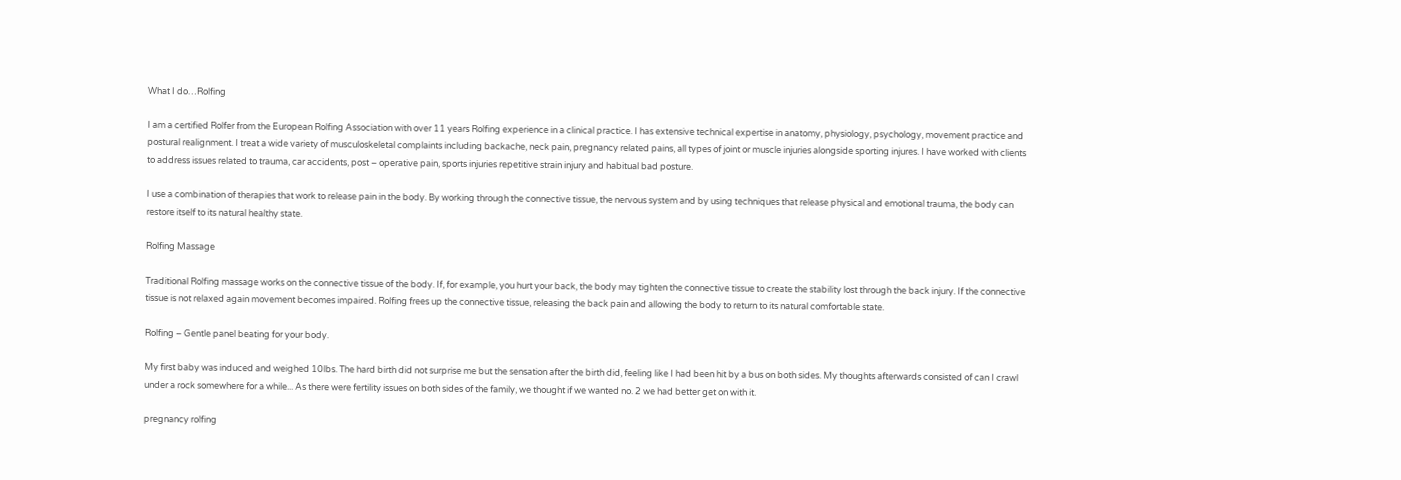What I do…Rolfing

I am a certified Rolfer from the European Rolfing Association with over 11 years Rolfing experience in a clinical practice. I has extensive technical expertise in anatomy, physiology, psychology, movement practice and postural realignment. I treat a wide variety of musculoskeletal complaints including backache, neck pain, pregnancy related pains, all types of joint or muscle injuries alongside sporting injures. I have worked with clients to address issues related to trauma, car accidents, post – operative pain, sports injuries repetitive strain injury and habitual bad posture.

I use a combination of therapies that work to release pain in the body. By working through the connective tissue, the nervous system and by using techniques that release physical and emotional trauma, the body can restore itself to its natural healthy state.

Rolfing Massage

Traditional Rolfing massage works on the connective tissue of the body. If, for example, you hurt your back, the body may tighten the connective tissue to create the stability lost through the back injury. If the connective tissue is not relaxed again movement becomes impaired. Rolfing frees up the connective tissue, releasing the back pain and allowing the body to return to its natural comfortable state.

Rolfing – Gentle panel beating for your body.

My first baby was induced and weighed 10lbs. The hard birth did not surprise me but the sensation after the birth did, feeling like I had been hit by a bus on both sides. My thoughts afterwards consisted of can I crawl under a rock somewhere for a while... As there were fertility issues on both sides of the family, we thought if we wanted no. 2 we had better get on with it.

pregnancy rolfing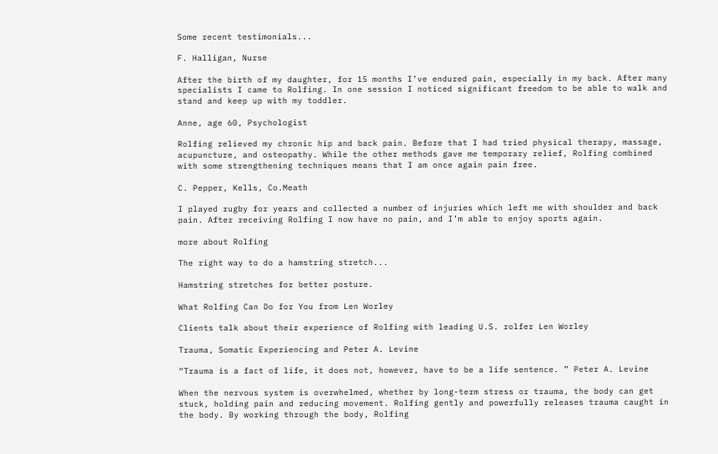Some recent testimonials...

F. Halligan, Nurse

After the birth of my daughter, for 15 months I’ve endured pain, especially in my back. After many specialists I came to Rolfing. In one session I noticed significant freedom to be able to walk and stand and keep up with my toddler.

Anne, age 60, Psychologist

Rolfing relieved my chronic hip and back pain. Before that I had tried physical therapy, massage, acupuncture, and osteopathy. While the other methods gave me temporary relief, Rolfing combined with some strengthening techniques means that I am once again pain free.

C. Pepper, Kells, Co.Meath

I played rugby for years and collected a number of injuries which left me with shoulder and back pain. After receiving Rolfing I now have no pain, and I’m able to enjoy sports again.

more about Rolfing

The right way to do a hamstring stretch...

Hamstring stretches for better posture.

What Rolfing Can Do for You from Len Worley

Clients talk about their experience of Rolfing with leading U.S. rolfer Len Worley

Trauma, Somatic Experiencing and Peter A. Levine

“Trauma is a fact of life, it does not, however, have to be a life sentence. ” Peter A. Levine

When the nervous system is overwhelmed, whether by long-term stress or trauma, the body can get stuck, holding pain and reducing movement. Rolfing gently and powerfully releases trauma caught in the body. By working through the body, Rolfing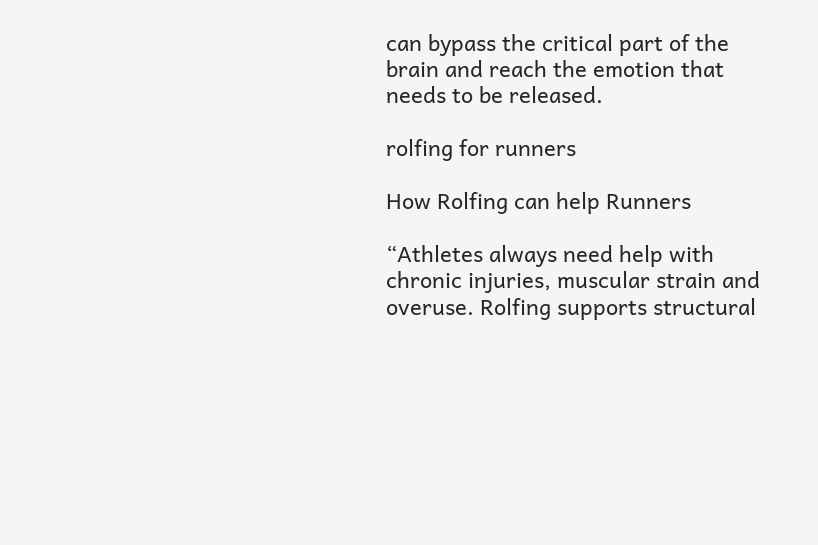can bypass the critical part of the brain and reach the emotion that needs to be released.

rolfing for runners

How Rolfing can help Runners

“Athletes always need help with chronic injuries, muscular strain and overuse. Rolfing supports structural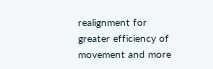realignment for greater efficiency of movement and more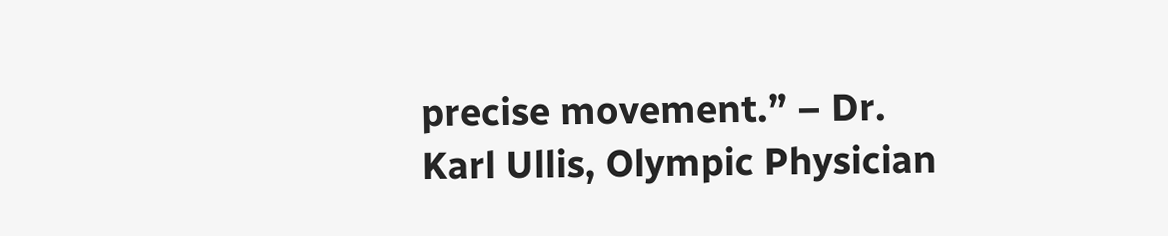precise movement.” – Dr. Karl Ullis, Olympic Physician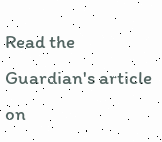Read the Guardian's article on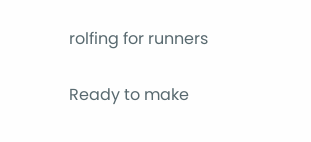rolfing for runners

Ready to make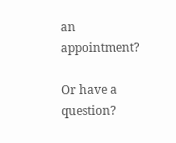an appointment?

Or have a question?